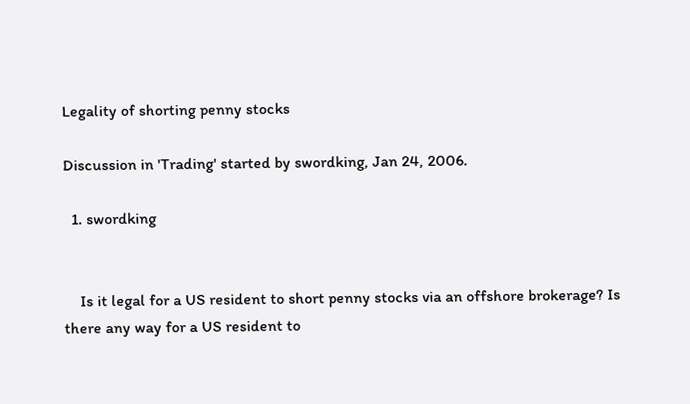Legality of shorting penny stocks

Discussion in 'Trading' started by swordking, Jan 24, 2006.

  1. swordking


    Is it legal for a US resident to short penny stocks via an offshore brokerage? Is there any way for a US resident to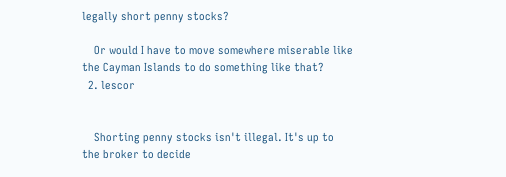legally short penny stocks?

    Or would I have to move somewhere miserable like the Cayman Islands to do something like that?
  2. lescor


    Shorting penny stocks isn't illegal. It's up to the broker to decide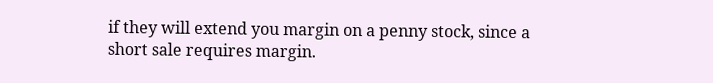if they will extend you margin on a penny stock, since a short sale requires margin.